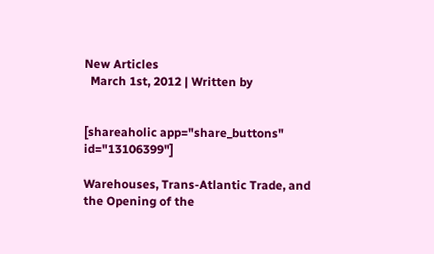New Articles
  March 1st, 2012 | Written by


[shareaholic app="share_buttons" id="13106399"]

Warehouses, Trans-Atlantic Trade, and the Opening of the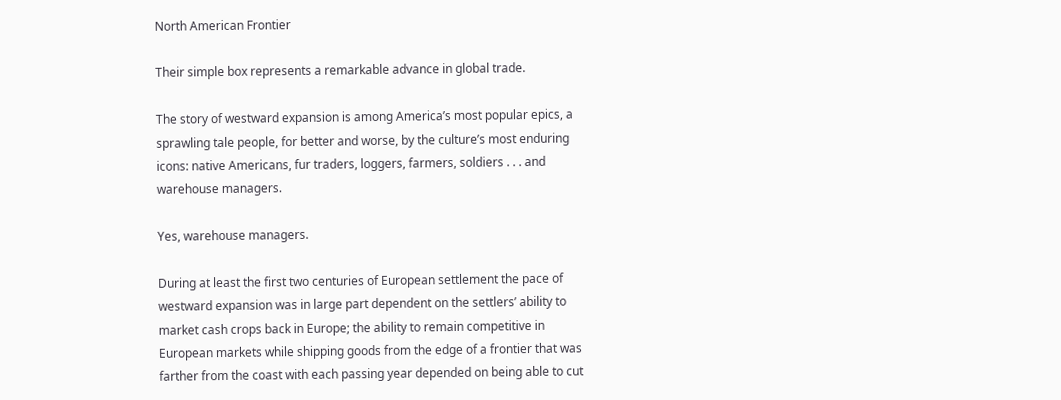North American Frontier

Their simple box represents a remarkable advance in global trade.

The story of westward expansion is among America’s most popular epics, a sprawling tale people, for better and worse, by the culture’s most enduring icons: native Americans, fur traders, loggers, farmers, soldiers . . . and warehouse managers.

Yes, warehouse managers.

During at least the first two centuries of European settlement the pace of westward expansion was in large part dependent on the settlers’ ability to market cash crops back in Europe; the ability to remain competitive in European markets while shipping goods from the edge of a frontier that was farther from the coast with each passing year depended on being able to cut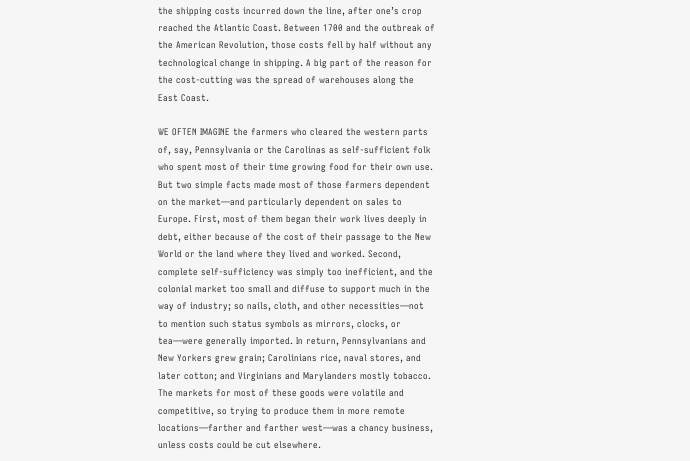the shipping costs incurred down the line, after one’s crop reached the Atlantic Coast. Between 1700 and the outbreak of the American Revolution, those costs fell by half without any technological change in shipping. A big part of the reason for the cost-cutting was the spread of warehouses along the East Coast.

WE OFTEN IMAGINE the farmers who cleared the western parts of, say, Pennsylvania or the Carolinas as self-sufficient folk who spent most of their time growing food for their own use. But two simple facts made most of those farmers dependent on the market—and particularly dependent on sales to Europe. First, most of them began their work lives deeply in debt, either because of the cost of their passage to the New World or the land where they lived and worked. Second, complete self-sufficiency was simply too inefficient, and the colonial market too small and diffuse to support much in the way of industry; so nails, cloth, and other necessities—not to mention such status symbols as mirrors, clocks, or tea—were generally imported. In return, Pennsylvanians and New Yorkers grew grain; Carolinians rice, naval stores, and later cotton; and Virginians and Marylanders mostly tobacco. The markets for most of these goods were volatile and competitive, so trying to produce them in more remote locations—farther and farther west—was a chancy business, unless costs could be cut elsewhere.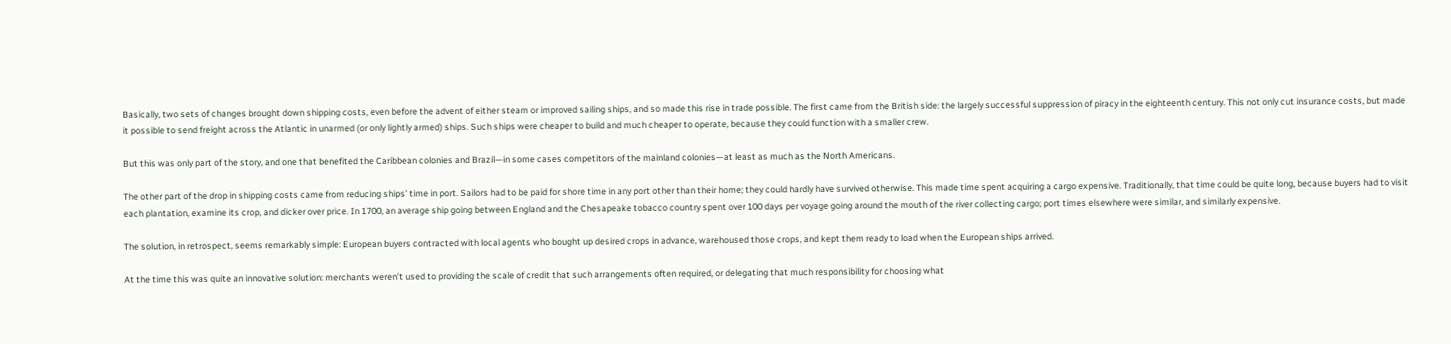Basically, two sets of changes brought down shipping costs, even before the advent of either steam or improved sailing ships, and so made this rise in trade possible. The first came from the British side: the largely successful suppression of piracy in the eighteenth century. This not only cut insurance costs, but made it possible to send freight across the Atlantic in unarmed (or only lightly armed) ships. Such ships were cheaper to build and much cheaper to operate, because they could function with a smaller crew.

But this was only part of the story, and one that benefited the Caribbean colonies and Brazil—in some cases competitors of the mainland colonies—at least as much as the North Americans.

The other part of the drop in shipping costs came from reducing ships’ time in port. Sailors had to be paid for shore time in any port other than their home; they could hardly have survived otherwise. This made time spent acquiring a cargo expensive. Traditionally, that time could be quite long, because buyers had to visit each plantation, examine its crop, and dicker over price. In 1700, an average ship going between England and the Chesapeake tobacco country spent over 100 days per voyage going around the mouth of the river collecting cargo; port times elsewhere were similar, and similarly expensive.

The solution, in retrospect, seems remarkably simple: European buyers contracted with local agents who bought up desired crops in advance, warehoused those crops, and kept them ready to load when the European ships arrived.

At the time this was quite an innovative solution: merchants weren’t used to providing the scale of credit that such arrangements often required, or delegating that much responsibility for choosing what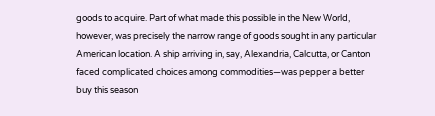goods to acquire. Part of what made this possible in the New World, however, was precisely the narrow range of goods sought in any particular American location. A ship arriving in, say, Alexandria, Calcutta, or Canton faced complicated choices among commodities—was pepper a better buy this season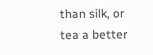than silk, or tea a better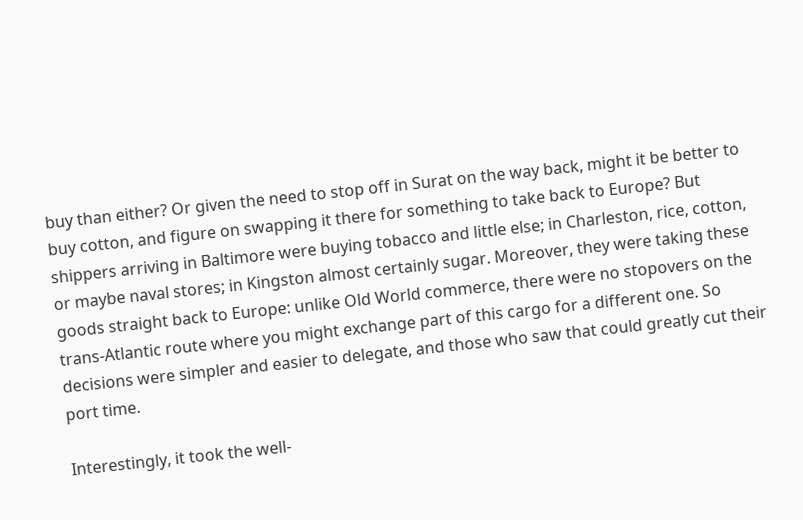buy than either? Or given the need to stop off in Surat on the way back, might it be better to buy cotton, and figure on swapping it there for something to take back to Europe? But shippers arriving in Baltimore were buying tobacco and little else; in Charleston, rice, cotton, or maybe naval stores; in Kingston almost certainly sugar. Moreover, they were taking these goods straight back to Europe: unlike Old World commerce, there were no stopovers on the trans-Atlantic route where you might exchange part of this cargo for a different one. So decisions were simpler and easier to delegate, and those who saw that could greatly cut their port time.

Interestingly, it took the well-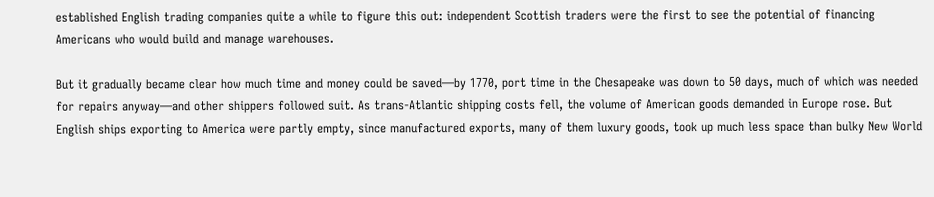established English trading companies quite a while to figure this out: independent Scottish traders were the first to see the potential of financing Americans who would build and manage warehouses.

But it gradually became clear how much time and money could be saved—by 1770, port time in the Chesapeake was down to 50 days, much of which was needed for repairs anyway—and other shippers followed suit. As trans-Atlantic shipping costs fell, the volume of American goods demanded in Europe rose. But English ships exporting to America were partly empty, since manufactured exports, many of them luxury goods, took up much less space than bulky New World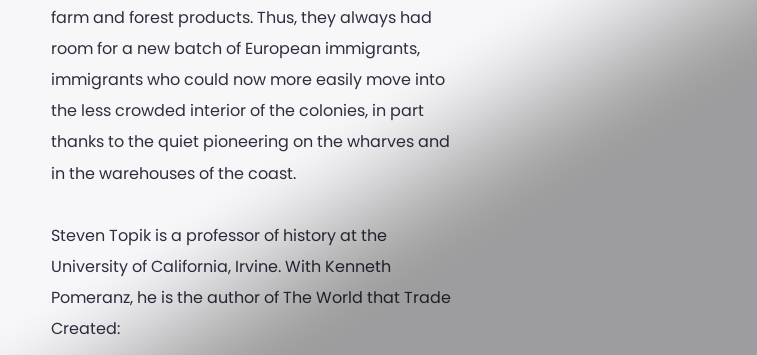farm and forest products. Thus, they always had room for a new batch of European immigrants, immigrants who could now more easily move into the less crowded interior of the colonies, in part thanks to the quiet pioneering on the wharves and in the warehouses of the coast.

Steven Topik is a professor of history at the University of California, Irvine. With Kenneth Pomeranz, he is the author of The World that Trade Created: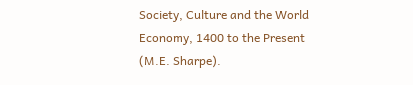Society, Culture and the World Economy, 1400 to the Present (M.E. Sharpe).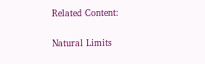Related Content:

Natural Limits